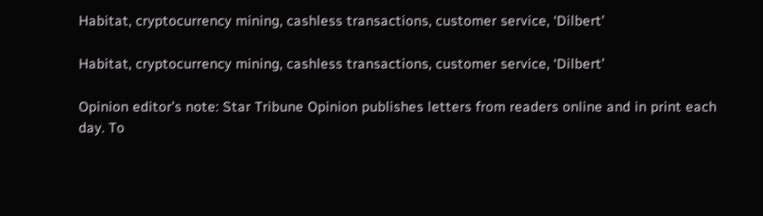Habitat, cryptocurrency mining, cashless transactions, customer service, ‘Dilbert’

Habitat, cryptocurrency mining, cashless transactions, customer service, ‘Dilbert’

Opinion editor’s note: Star Tribune Opinion publishes letters from readers online and in print each day. To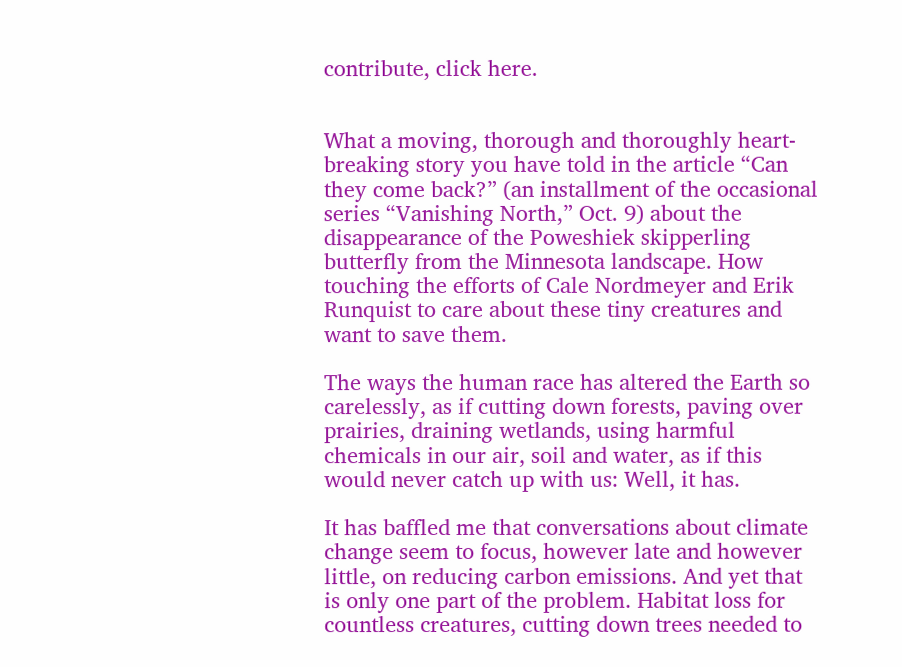contribute, click here.


What a moving, thorough and thoroughly heart-breaking story you have told in the article “Can they come back?” (an installment of the occasional series “Vanishing North,” Oct. 9) about the disappearance of the Poweshiek skipperling butterfly from the Minnesota landscape. How touching the efforts of Cale Nordmeyer and Erik Runquist to care about these tiny creatures and want to save them.

The ways the human race has altered the Earth so carelessly, as if cutting down forests, paving over prairies, draining wetlands, using harmful chemicals in our air, soil and water, as if this would never catch up with us: Well, it has.

It has baffled me that conversations about climate change seem to focus, however late and however little, on reducing carbon emissions. And yet that is only one part of the problem. Habitat loss for countless creatures, cutting down trees needed to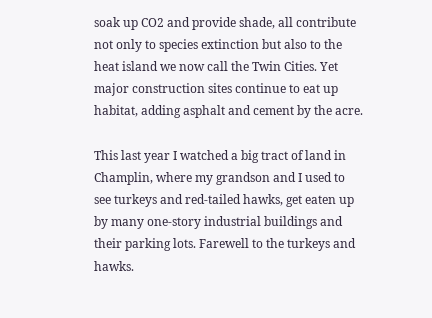soak up CO2 and provide shade, all contribute not only to species extinction but also to the heat island we now call the Twin Cities. Yet major construction sites continue to eat up habitat, adding asphalt and cement by the acre.

This last year I watched a big tract of land in Champlin, where my grandson and I used to see turkeys and red-tailed hawks, get eaten up by many one-story industrial buildings and their parking lots. Farewell to the turkeys and hawks.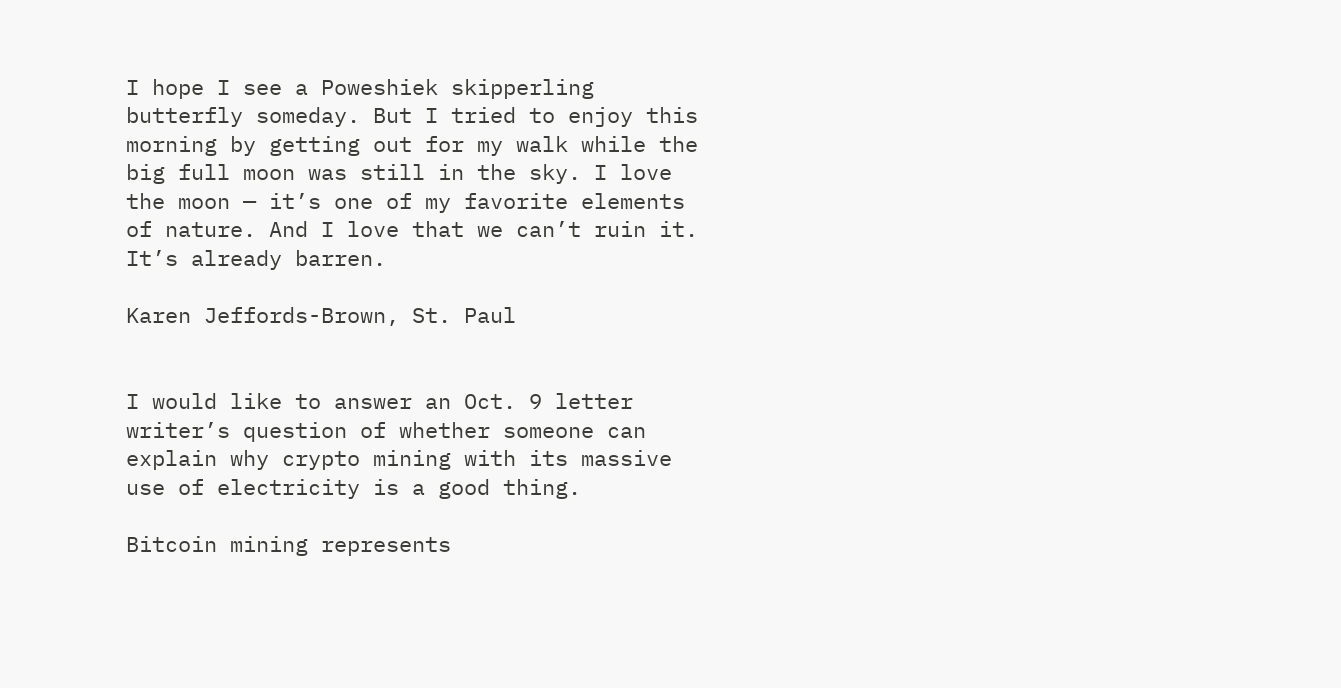I hope I see a Poweshiek skipperling butterfly someday. But I tried to enjoy this morning by getting out for my walk while the big full moon was still in the sky. I love the moon — it’s one of my favorite elements of nature. And I love that we can’t ruin it. It’s already barren.

Karen Jeffords-Brown, St. Paul


I would like to answer an Oct. 9 letter writer’s question of whether someone can explain why crypto mining with its massive use of electricity is a good thing.

Bitcoin mining represents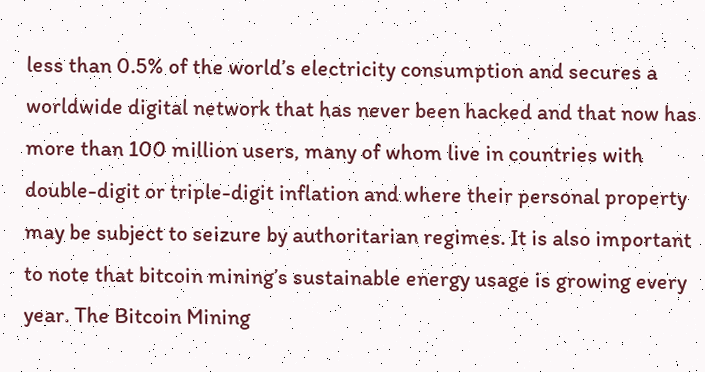less than 0.5% of the world’s electricity consumption and secures a worldwide digital network that has never been hacked and that now has more than 100 million users, many of whom live in countries with double-digit or triple-digit inflation and where their personal property may be subject to seizure by authoritarian regimes. It is also important to note that bitcoin mining’s sustainable energy usage is growing every year. The Bitcoin Mining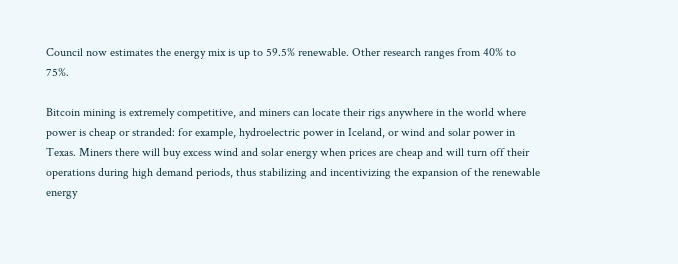Council now estimates the energy mix is up to 59.5% renewable. Other research ranges from 40% to 75%.

Bitcoin mining is extremely competitive, and miners can locate their rigs anywhere in the world where power is cheap or stranded: for example, hydroelectric power in Iceland, or wind and solar power in Texas. Miners there will buy excess wind and solar energy when prices are cheap and will turn off their operations during high demand periods, thus stabilizing and incentivizing the expansion of the renewable energy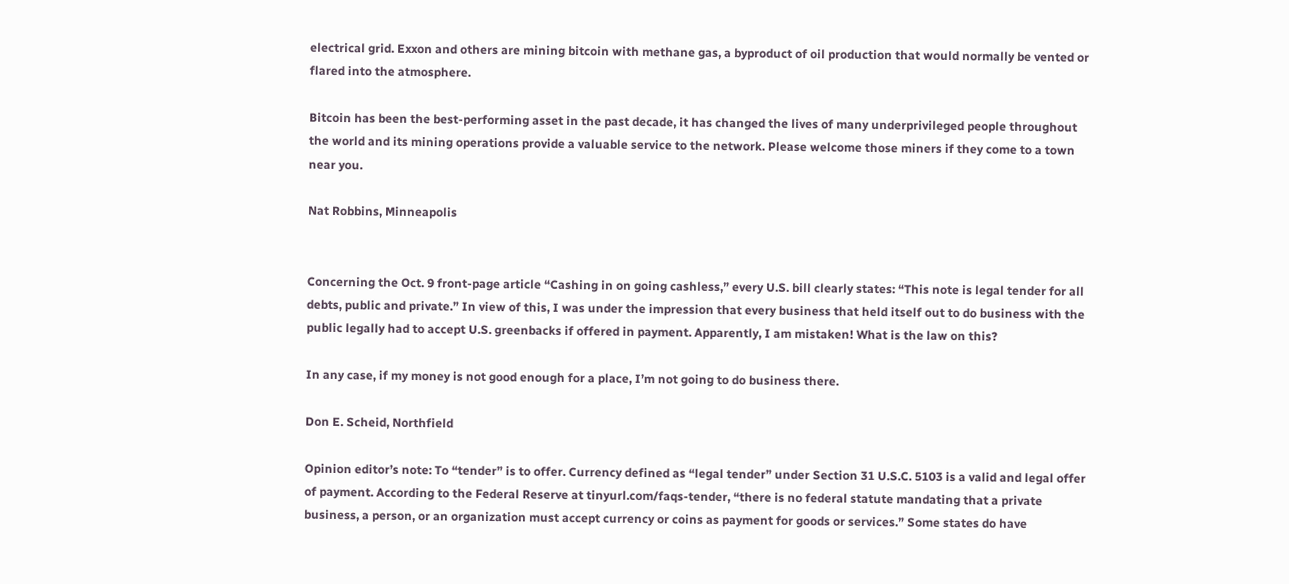electrical grid. Exxon and others are mining bitcoin with methane gas, a byproduct of oil production that would normally be vented or flared into the atmosphere.

Bitcoin has been the best-performing asset in the past decade, it has changed the lives of many underprivileged people throughout the world and its mining operations provide a valuable service to the network. Please welcome those miners if they come to a town near you.

Nat Robbins, Minneapolis


Concerning the Oct. 9 front-page article “Cashing in on going cashless,” every U.S. bill clearly states: “This note is legal tender for all debts, public and private.” In view of this, I was under the impression that every business that held itself out to do business with the public legally had to accept U.S. greenbacks if offered in payment. Apparently, I am mistaken! What is the law on this?

In any case, if my money is not good enough for a place, I’m not going to do business there.

Don E. Scheid, Northfield

Opinion editor’s note: To “tender” is to offer. Currency defined as “legal tender” under Section 31 U.S.C. 5103 is a valid and legal offer of payment. According to the Federal Reserve at tinyurl.com/faqs-tender, “there is no federal statute mandating that a private business, a person, or an organization must accept currency or coins as payment for goods or services.” Some states do have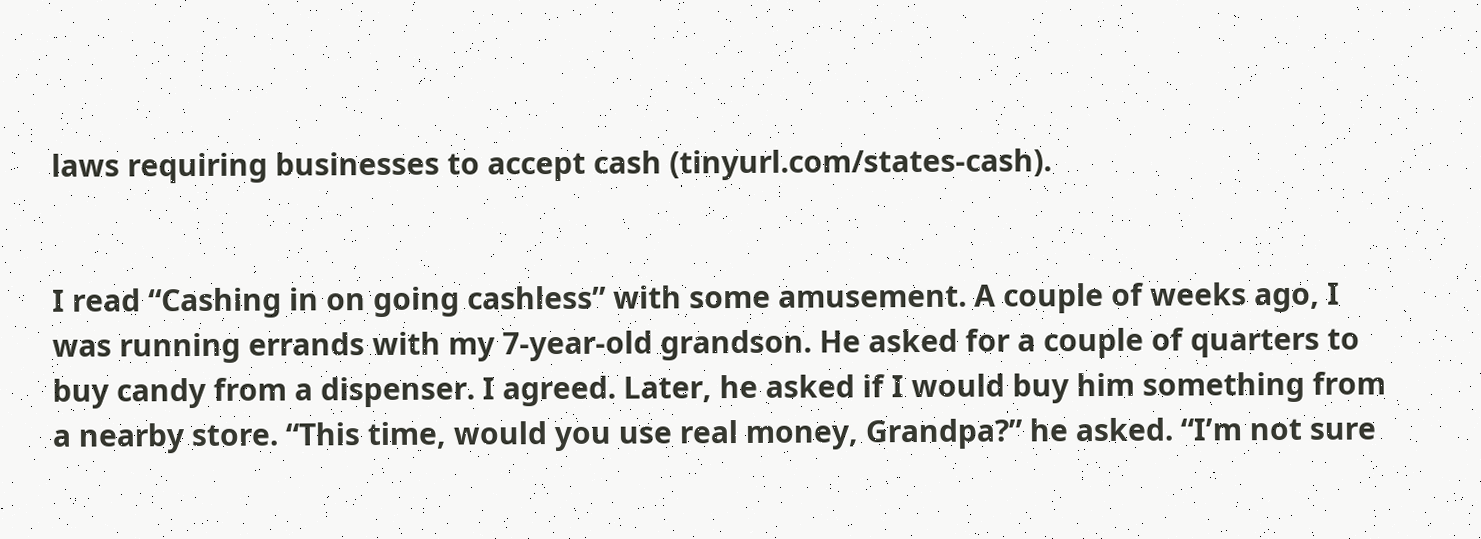laws requiring businesses to accept cash (tinyurl.com/states-cash).


I read “Cashing in on going cashless” with some amusement. A couple of weeks ago, I was running errands with my 7-year-old grandson. He asked for a couple of quarters to buy candy from a dispenser. I agreed. Later, he asked if I would buy him something from a nearby store. “This time, would you use real money, Grandpa?” he asked. “I’m not sure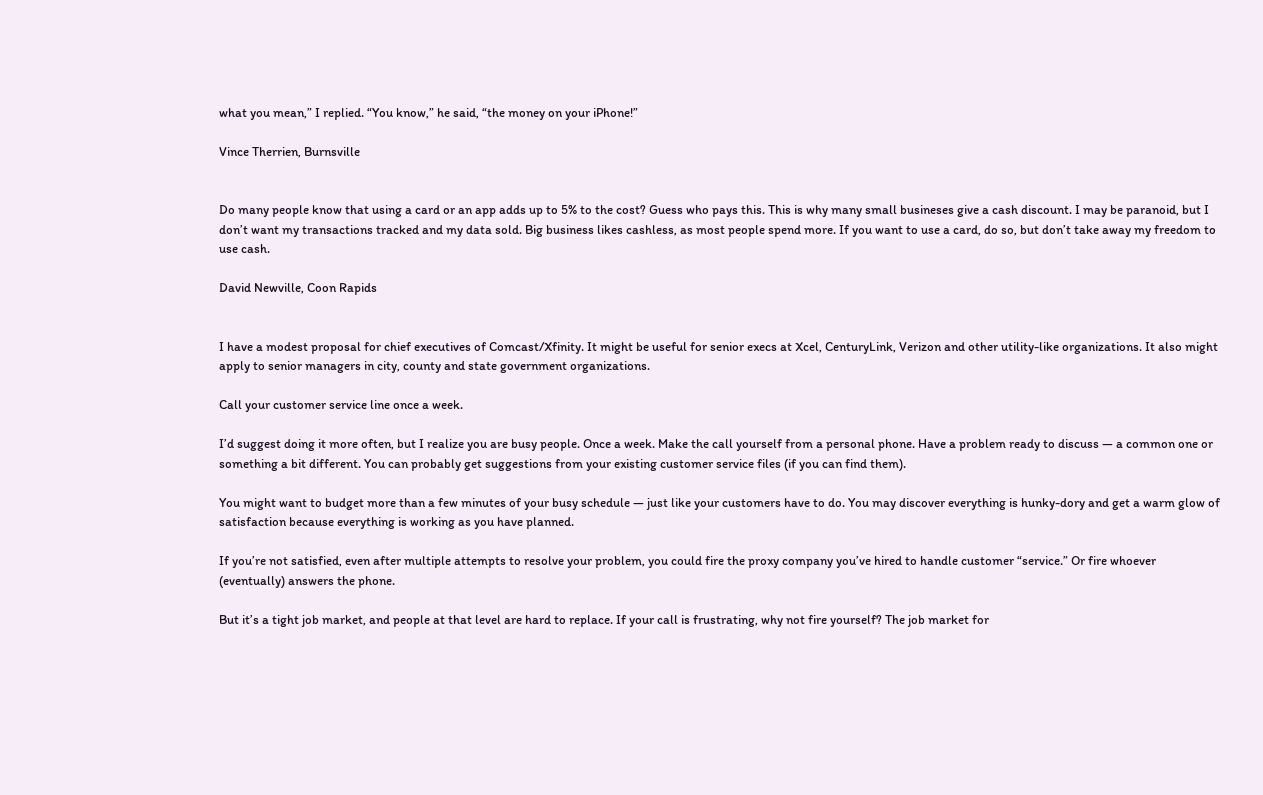what you mean,” I replied. “You know,” he said, “the money on your iPhone!”

Vince Therrien, Burnsville


Do many people know that using a card or an app adds up to 5% to the cost? Guess who pays this. This is why many small busineses give a cash discount. I may be paranoid, but I don’t want my transactions tracked and my data sold. Big business likes cashless, as most people spend more. If you want to use a card, do so, but don’t take away my freedom to use cash.

David Newville, Coon Rapids


I have a modest proposal for chief executives of Comcast/Xfinity. It might be useful for senior execs at Xcel, CenturyLink, Verizon and other utility-like organizations. It also might apply to senior managers in city, county and state government organizations.

Call your customer service line once a week.

I’d suggest doing it more often, but I realize you are busy people. Once a week. Make the call yourself from a personal phone. Have a problem ready to discuss — a common one or something a bit different. You can probably get suggestions from your existing customer service files (if you can find them).

You might want to budget more than a few minutes of your busy schedule — just like your customers have to do. You may discover everything is hunky-dory and get a warm glow of satisfaction because everything is working as you have planned.

If you’re not satisfied, even after multiple attempts to resolve your problem, you could fire the proxy company you’ve hired to handle customer “service.” Or fire whoever (eventually) answers the phone.

But it’s a tight job market, and people at that level are hard to replace. If your call is frustrating, why not fire yourself? The job market for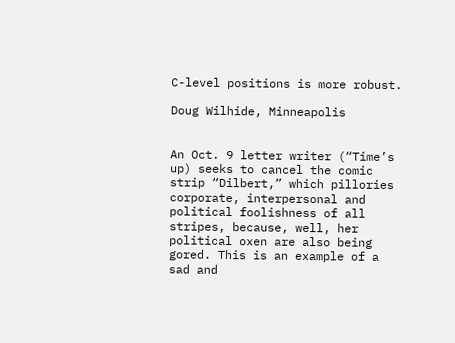C-level positions is more robust.

Doug Wilhide, Minneapolis


An Oct. 9 letter writer (“Time’s up) seeks to cancel the comic strip “Dilbert,” which pillories corporate, interpersonal and political foolishness of all stripes, because, well, her political oxen are also being gored. This is an example of a sad and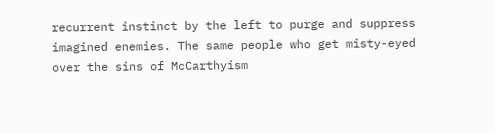recurrent instinct by the left to purge and suppress imagined enemies. The same people who get misty-eyed over the sins of McCarthyism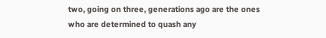two, going on three, generations ago are the ones who are determined to quash any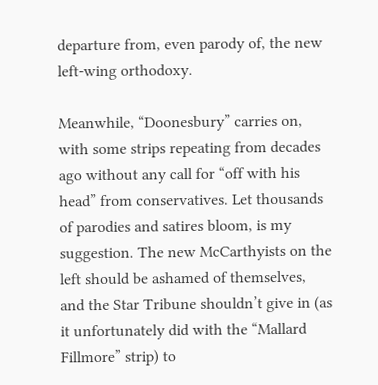departure from, even parody of, the new left-wing orthodoxy.

Meanwhile, “Doonesbury” carries on, with some strips repeating from decades ago without any call for “off with his head” from conservatives. Let thousands of parodies and satires bloom, is my suggestion. The new McCarthyists on the left should be ashamed of themselves, and the Star Tribune shouldn’t give in (as it unfortunately did with the “Mallard Fillmore” strip) to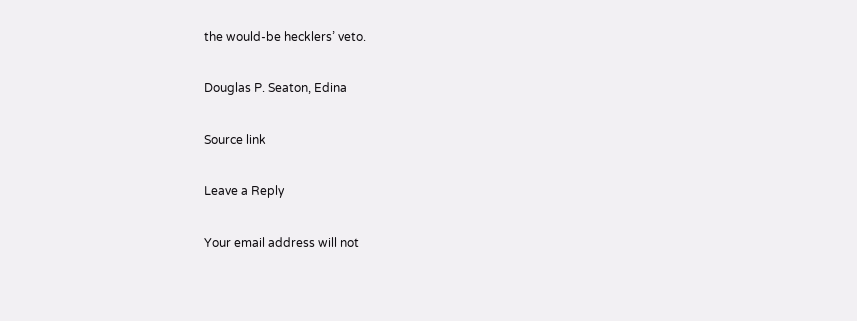the would-be hecklers’ veto.

Douglas P. Seaton, Edina

Source link

Leave a Reply

Your email address will not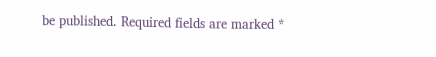be published. Required fields are marked *